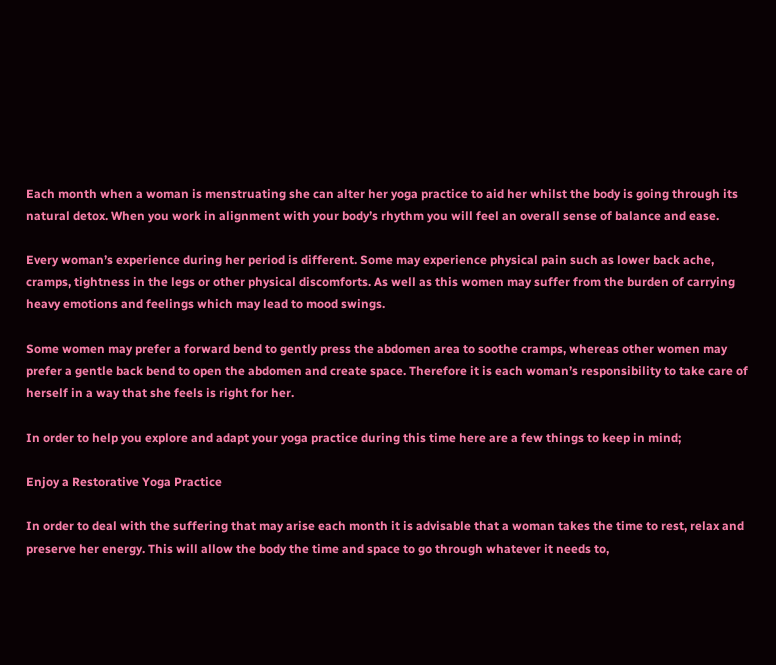Each month when a woman is menstruating she can alter her yoga practice to aid her whilst the body is going through its natural detox. When you work in alignment with your body’s rhythm you will feel an overall sense of balance and ease.

Every woman’s experience during her period is different. Some may experience physical pain such as lower back ache, cramps, tightness in the legs or other physical discomforts. As well as this women may suffer from the burden of carrying heavy emotions and feelings which may lead to mood swings.

Some women may prefer a forward bend to gently press the abdomen area to soothe cramps, whereas other women may prefer a gentle back bend to open the abdomen and create space. Therefore it is each woman’s responsibility to take care of herself in a way that she feels is right for her.

In order to help you explore and adapt your yoga practice during this time here are a few things to keep in mind;

Enjoy a Restorative Yoga Practice

In order to deal with the suffering that may arise each month it is advisable that a woman takes the time to rest, relax and preserve her energy. This will allow the body the time and space to go through whatever it needs to,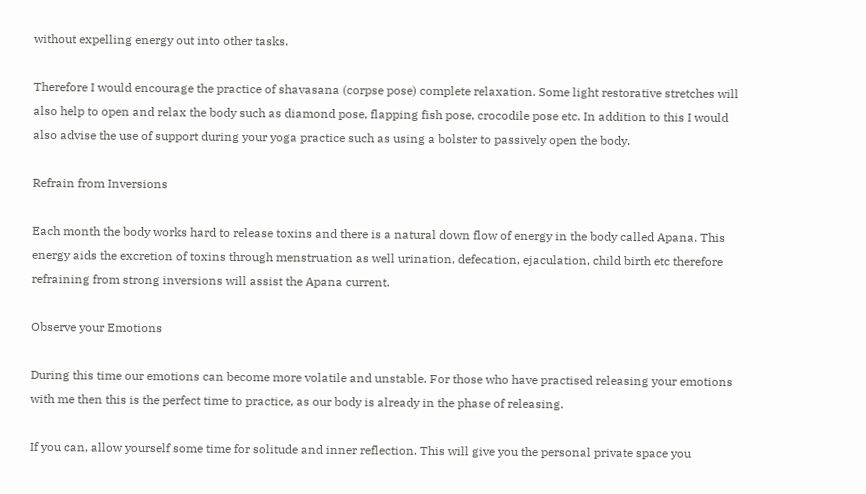without expelling energy out into other tasks.

Therefore I would encourage the practice of shavasana (corpse pose) complete relaxation. Some light restorative stretches will also help to open and relax the body such as diamond pose, flapping fish pose, crocodile pose etc. In addition to this I would also advise the use of support during your yoga practice such as using a bolster to passively open the body.

Refrain from Inversions

Each month the body works hard to release toxins and there is a natural down flow of energy in the body called Apana. This energy aids the excretion of toxins through menstruation as well urination, defecation, ejaculation, child birth etc therefore refraining from strong inversions will assist the Apana current.

Observe your Emotions

During this time our emotions can become more volatile and unstable. For those who have practised releasing your emotions with me then this is the perfect time to practice, as our body is already in the phase of releasing.

If you can, allow yourself some time for solitude and inner reflection. This will give you the personal private space you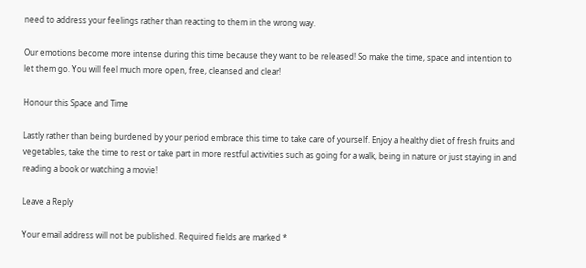need to address your feelings rather than reacting to them in the wrong way.

Our emotions become more intense during this time because they want to be released! So make the time, space and intention to let them go. You will feel much more open, free, cleansed and clear!

Honour this Space and Time

Lastly rather than being burdened by your period embrace this time to take care of yourself. Enjoy a healthy diet of fresh fruits and vegetables, take the time to rest or take part in more restful activities such as going for a walk, being in nature or just staying in and reading a book or watching a movie!

Leave a Reply

Your email address will not be published. Required fields are marked *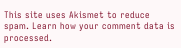This site uses Akismet to reduce spam. Learn how your comment data is processed.